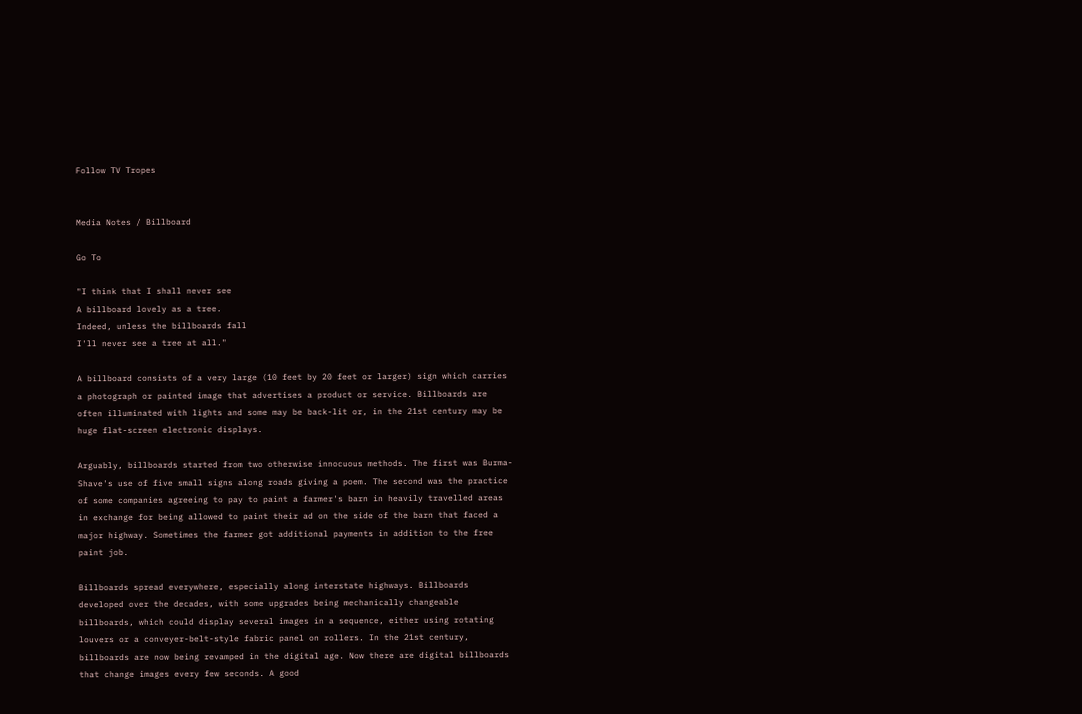Follow TV Tropes


Media Notes / Billboard

Go To

"I think that I shall never see
A billboard lovely as a tree.
Indeed, unless the billboards fall
I'll never see a tree at all."

A billboard consists of a very large (10 feet by 20 feet or larger) sign which carries a photograph or painted image that advertises a product or service. Billboards are often illuminated with lights and some may be back-lit or, in the 21st century may be huge flat-screen electronic displays.

Arguably, billboards started from two otherwise innocuous methods. The first was Burma-Shave's use of five small signs along roads giving a poem. The second was the practice of some companies agreeing to pay to paint a farmer's barn in heavily travelled areas in exchange for being allowed to paint their ad on the side of the barn that faced a major highway. Sometimes the farmer got additional payments in addition to the free paint job.

Billboards spread everywhere, especially along interstate highways. Billboards developed over the decades, with some upgrades being mechanically changeable billboards, which could display several images in a sequence, either using rotating louvers or a conveyer-belt-style fabric panel on rollers. In the 21st century, billboards are now being revamped in the digital age. Now there are digital billboards that change images every few seconds. A good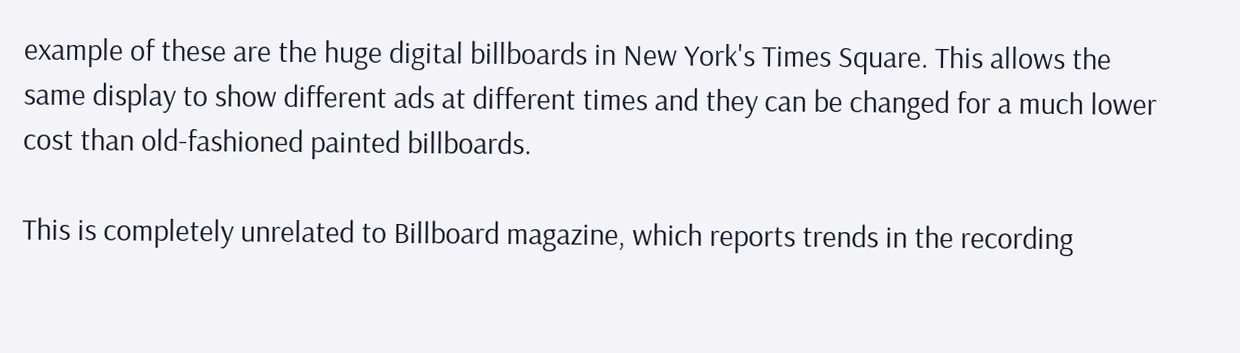example of these are the huge digital billboards in New York's Times Square. This allows the same display to show different ads at different times and they can be changed for a much lower cost than old-fashioned painted billboards.

This is completely unrelated to Billboard magazine, which reports trends in the recording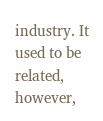industry. It used to be related, however,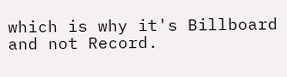which is why it's Billboard and not Record.